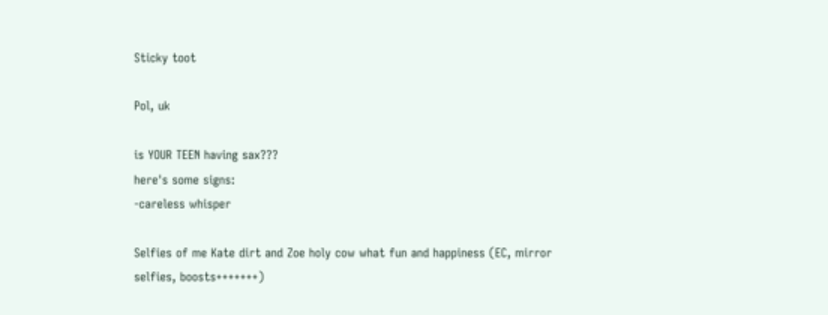Sticky toot

Pol, uk

is YOUR TEEN having sax???
here's some signs:
-careless whisper

Selfies of me Kate dirt and Zoe holy cow what fun and happiness (EC, mirror selfies, boosts+++++++)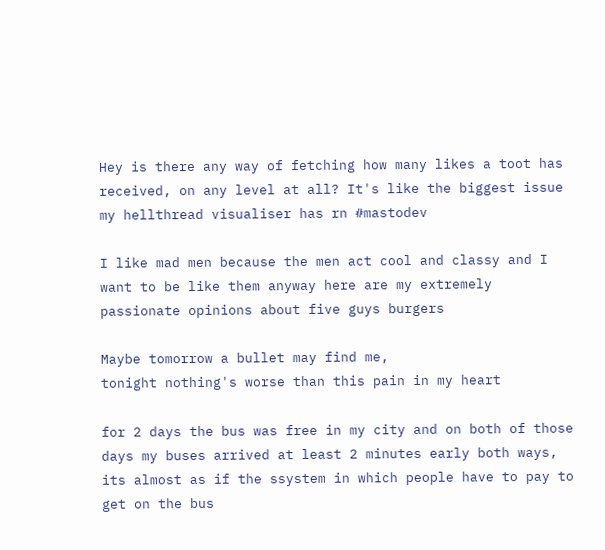Hey is there any way of fetching how many likes a toot has received, on any level at all? It's like the biggest issue my hellthread visualiser has rn #mastodev

I like mad men because the men act cool and classy and I want to be like them anyway here are my extremely passionate opinions about five guys burgers

Maybe tomorrow a bullet may find me,
tonight nothing's worse than this pain in my heart

for 2 days the bus was free in my city and on both of those days my buses arrived at least 2 minutes early both ways, its almost as if the ssystem in which people have to pay to get on the bus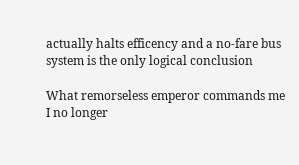actually halts efficency and a no-fare bus system is the only logical conclusion

What remorseless emperor commands me
I no longer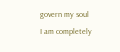govern my soul
I am completely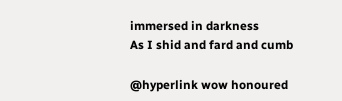immersed in darkness
As I shid and fard and cumb

@hyperlink wow honoured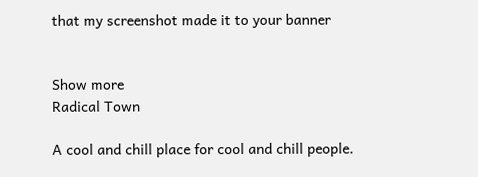that my screenshot made it to your banner


Show more
Radical Town

A cool and chill place for cool and chill people.